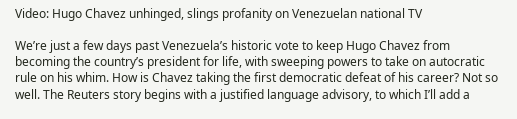Video: Hugo Chavez unhinged, slings profanity on Venezuelan national TV

We’re just a few days past Venezuela’s historic vote to keep Hugo Chavez from becoming the country’s president for life, with sweeping powers to take on autocratic rule on his whim. How is Chavez taking the first democratic defeat of his career? Not so well. The Reuters story begins with a justified language advisory, to which I’ll add a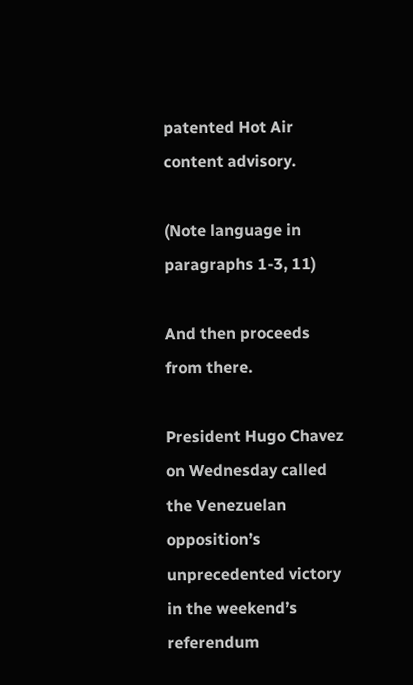patented Hot Air content advisory.

(Note language in paragraphs 1-3, 11)

And then proceeds from there.

President Hugo Chavez on Wednesday called the Venezuelan opposition’s unprecedented victory in the weekend’s referendum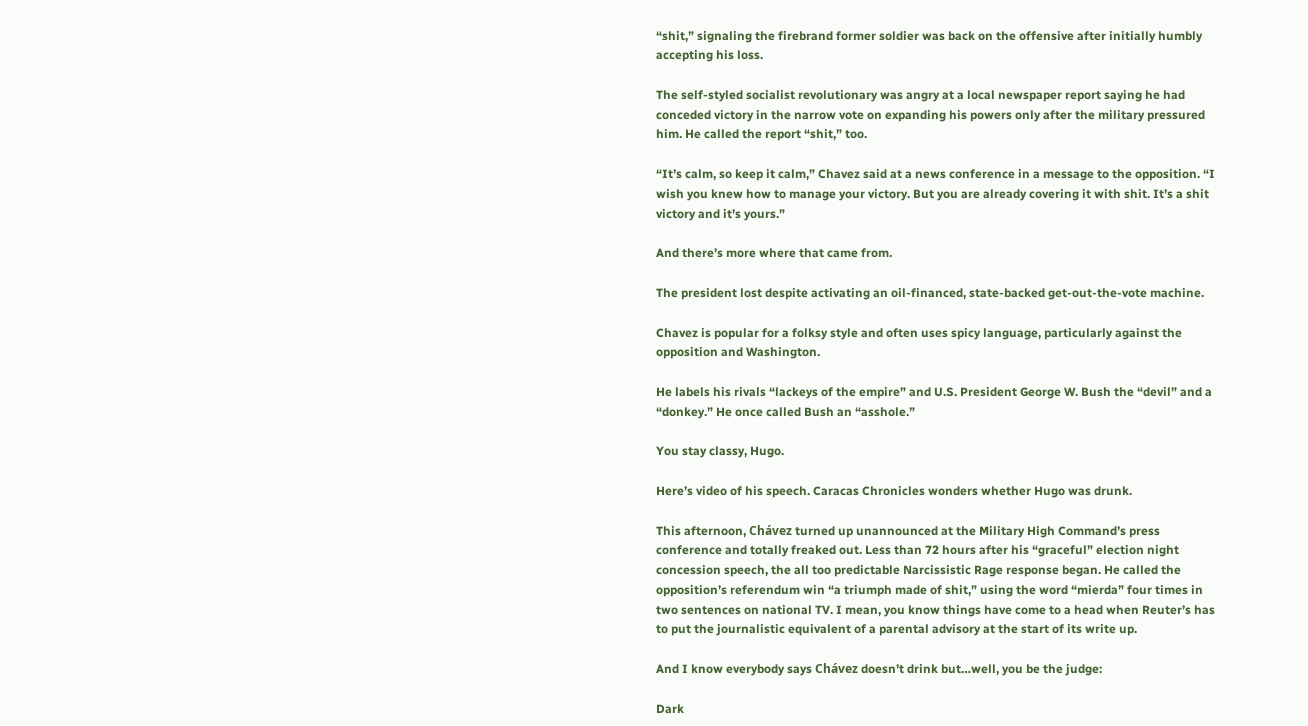“shit,” signaling the firebrand former soldier was back on the offensive after initially humbly accepting his loss.

The self-styled socialist revolutionary was angry at a local newspaper report saying he had conceded victory in the narrow vote on expanding his powers only after the military pressured him. He called the report “shit,” too.

“It’s calm, so keep it calm,” Chavez said at a news conference in a message to the opposition. “I wish you knew how to manage your victory. But you are already covering it with shit. It’s a shit victory and it’s yours.”

And there’s more where that came from.

The president lost despite activating an oil-financed, state-backed get-out-the-vote machine.

Chavez is popular for a folksy style and often uses spicy language, particularly against the opposition and Washington.

He labels his rivals “lackeys of the empire” and U.S. President George W. Bush the “devil” and a “donkey.” He once called Bush an “asshole.”

You stay classy, Hugo.

Here’s video of his speech. Caracas Chronicles wonders whether Hugo was drunk.

This afternoon, Chávez turned up unannounced at the Military High Command’s press conference and totally freaked out. Less than 72 hours after his “graceful” election night concession speech, the all too predictable Narcissistic Rage response began. He called the opposition’s referendum win “a triumph made of shit,” using the word “mierda” four times in two sentences on national TV. I mean, you know things have come to a head when Reuter’s has to put the journalistic equivalent of a parental advisory at the start of its write up.

And I know everybody says Chávez doesn’t drink but…well, you be the judge:

Dark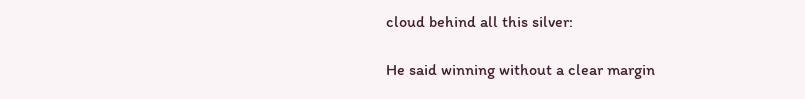cloud behind all this silver:

He said winning without a clear margin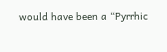would have been a “Pyrrhic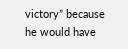victory” because he would have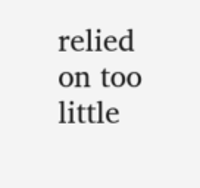relied on too little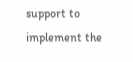support to implement the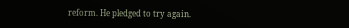reform. He pledged to try again.